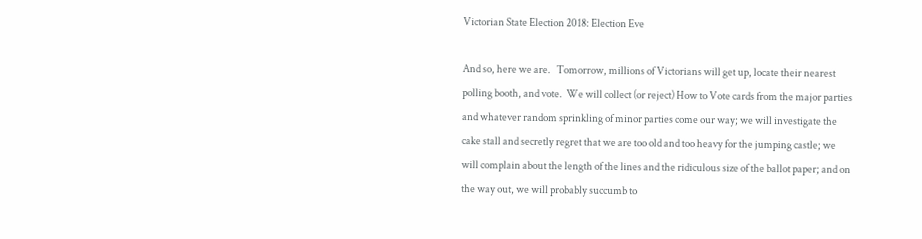Victorian State Election 2018: Election Eve

And so, here we are.   Tomorrow, millions of Victorians will get up, locate their nearest polling booth, and vote.  We will collect (or reject) How to Vote cards from the major parties and whatever random sprinkling of minor parties come our way; we will investigate the cake stall and secretly regret that we are too old and too heavy for the jumping castle; we will complain about the length of the lines and the ridiculous size of the ballot paper; and on the way out, we will probably succumb to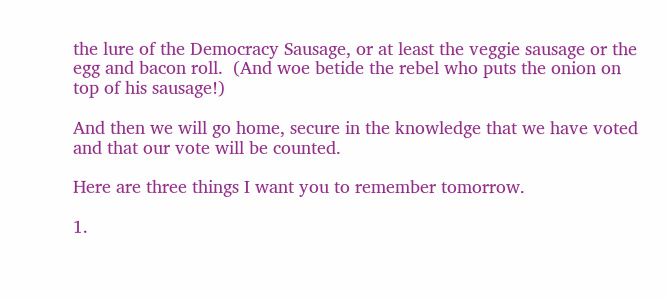the lure of the Democracy Sausage, or at least the veggie sausage or the egg and bacon roll.  (And woe betide the rebel who puts the onion on top of his sausage!)

And then we will go home, secure in the knowledge that we have voted and that our vote will be counted.

Here are three things I want you to remember tomorrow.

1.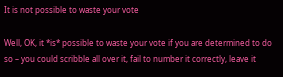It is not possible to waste your vote

Well, OK, it *is* possible to waste your vote if you are determined to do so – you could scribble all over it, fail to number it correctly, leave it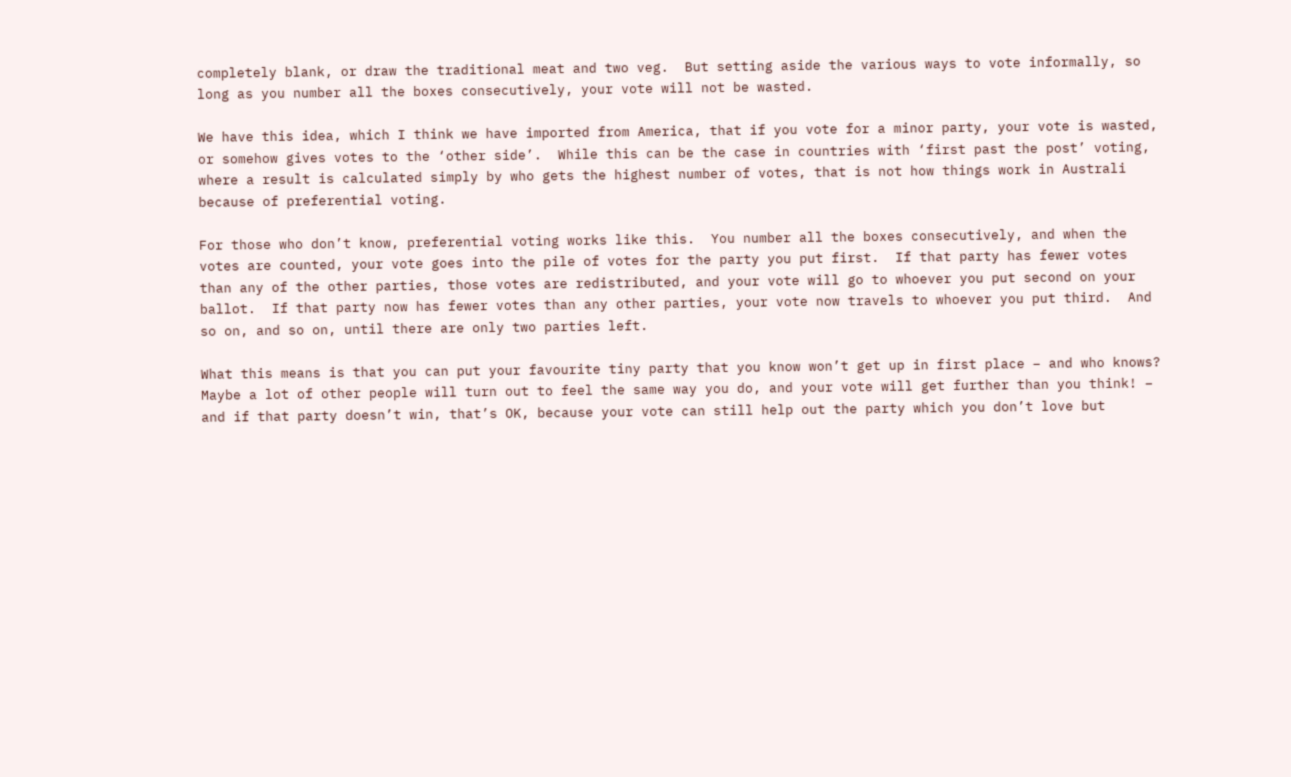completely blank, or draw the traditional meat and two veg.  But setting aside the various ways to vote informally, so long as you number all the boxes consecutively, your vote will not be wasted.

We have this idea, which I think we have imported from America, that if you vote for a minor party, your vote is wasted, or somehow gives votes to the ‘other side’.  While this can be the case in countries with ‘first past the post’ voting, where a result is calculated simply by who gets the highest number of votes, that is not how things work in Australi because of preferential voting.

For those who don’t know, preferential voting works like this.  You number all the boxes consecutively, and when the votes are counted, your vote goes into the pile of votes for the party you put first.  If that party has fewer votes than any of the other parties, those votes are redistributed, and your vote will go to whoever you put second on your ballot.  If that party now has fewer votes than any other parties, your vote now travels to whoever you put third.  And so on, and so on, until there are only two parties left.

What this means is that you can put your favourite tiny party that you know won’t get up in first place – and who knows?  Maybe a lot of other people will turn out to feel the same way you do, and your vote will get further than you think! – and if that party doesn’t win, that’s OK, because your vote can still help out the party which you don’t love but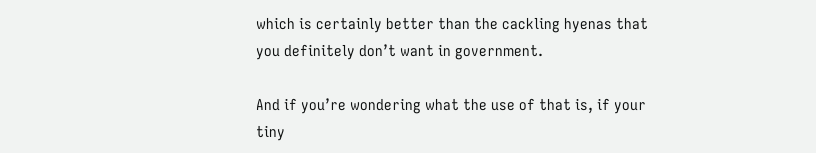which is certainly better than the cackling hyenas that you definitely don’t want in government.

And if you’re wondering what the use of that is, if your tiny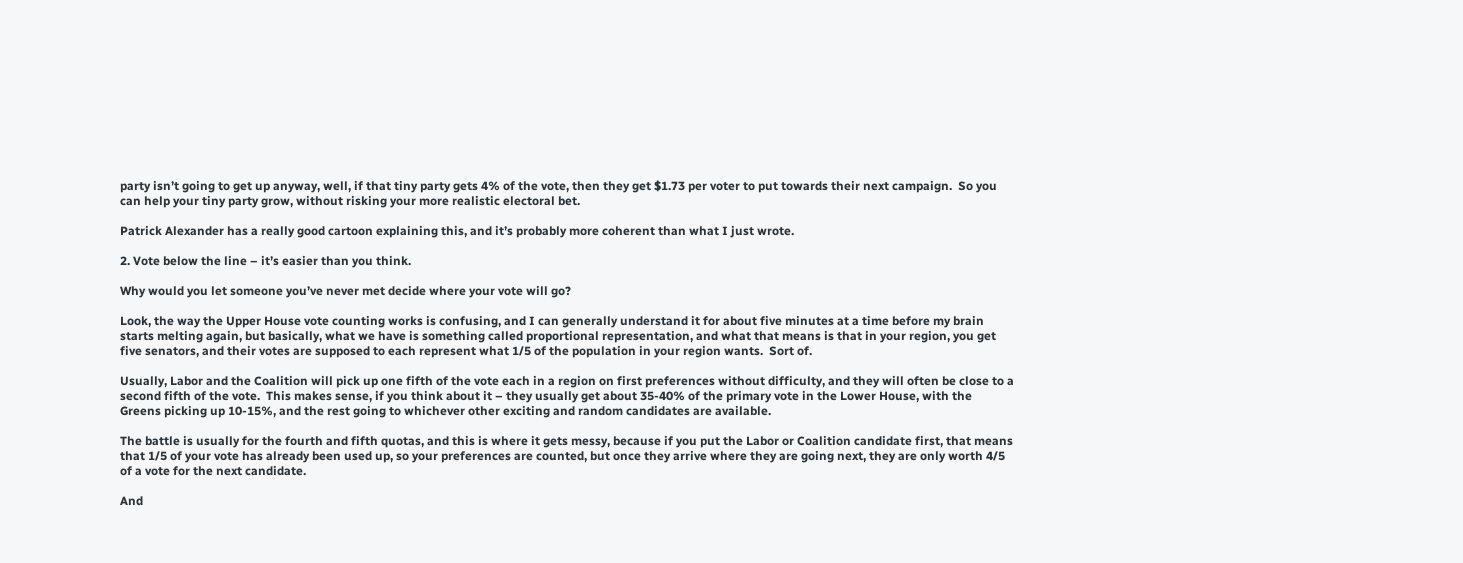party isn’t going to get up anyway, well, if that tiny party gets 4% of the vote, then they get $1.73 per voter to put towards their next campaign.  So you can help your tiny party grow, without risking your more realistic electoral bet.

Patrick Alexander has a really good cartoon explaining this, and it’s probably more coherent than what I just wrote.

2. Vote below the line – it’s easier than you think.

Why would you let someone you’ve never met decide where your vote will go?

Look, the way the Upper House vote counting works is confusing, and I can generally understand it for about five minutes at a time before my brain starts melting again, but basically, what we have is something called proportional representation, and what that means is that in your region, you get five senators, and their votes are supposed to each represent what 1/5 of the population in your region wants.  Sort of.

Usually, Labor and the Coalition will pick up one fifth of the vote each in a region on first preferences without difficulty, and they will often be close to a second fifth of the vote.  This makes sense, if you think about it – they usually get about 35-40% of the primary vote in the Lower House, with the Greens picking up 10-15%, and the rest going to whichever other exciting and random candidates are available.

The battle is usually for the fourth and fifth quotas, and this is where it gets messy, because if you put the Labor or Coalition candidate first, that means that 1/5 of your vote has already been used up, so your preferences are counted, but once they arrive where they are going next, they are only worth 4/5 of a vote for the next candidate.

And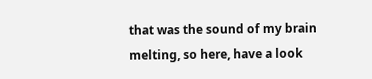that was the sound of my brain melting, so here, have a look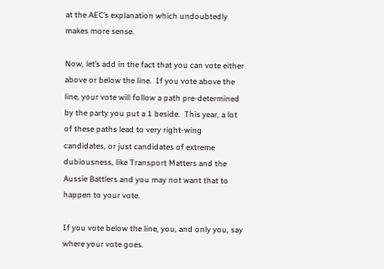at the AEC’s explanation which undoubtedly makes more sense.

Now, let’s add in the fact that you can vote either above or below the line.  If you vote above the line, your vote will follow a path pre-determined by the party you put a 1 beside.  This year, a lot of these paths lead to very right-wing candidates, or just candidates of extreme dubiousness, like Transport Matters and the Aussie Battlers and you may not want that to happen to your vote.

If you vote below the line, you, and only you, say where your vote goes.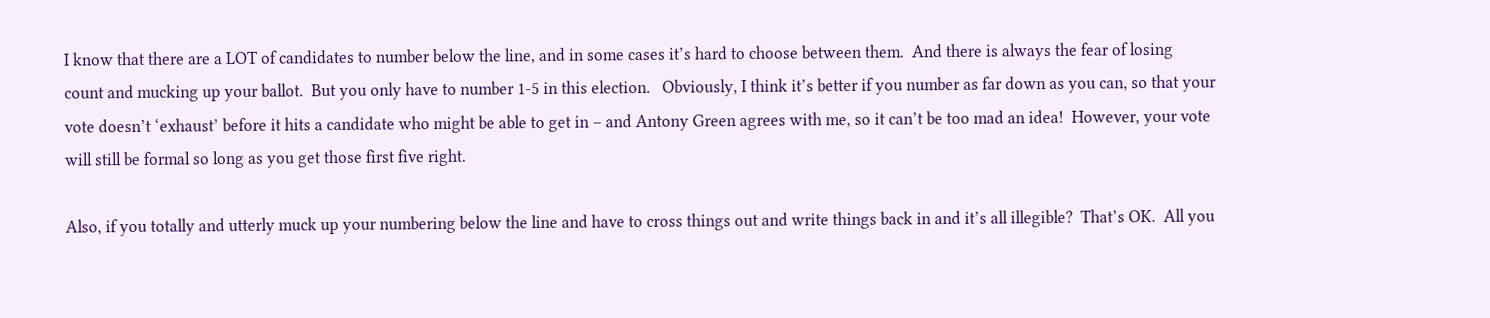I know that there are a LOT of candidates to number below the line, and in some cases it’s hard to choose between them.  And there is always the fear of losing count and mucking up your ballot.  But you only have to number 1-5 in this election.   Obviously, I think it’s better if you number as far down as you can, so that your vote doesn’t ‘exhaust’ before it hits a candidate who might be able to get in – and Antony Green agrees with me, so it can’t be too mad an idea!  However, your vote will still be formal so long as you get those first five right.

Also, if you totally and utterly muck up your numbering below the line and have to cross things out and write things back in and it’s all illegible?  That’s OK.  All you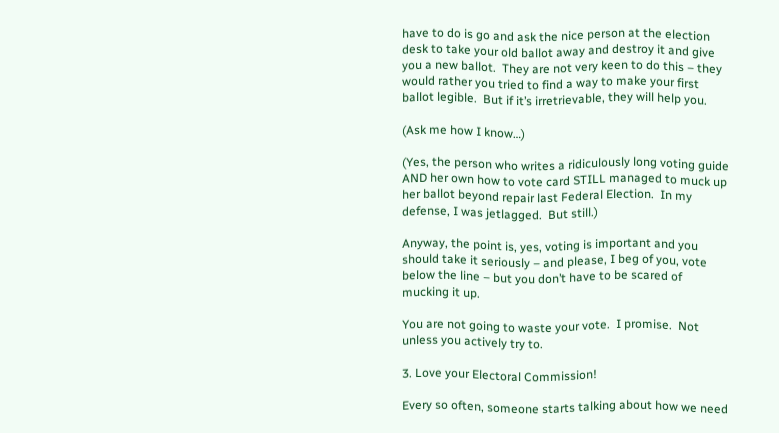have to do is go and ask the nice person at the election desk to take your old ballot away and destroy it and give you a new ballot.  They are not very keen to do this – they would rather you tried to find a way to make your first ballot legible.  But if it’s irretrievable, they will help you.

(Ask me how I know…)

(Yes, the person who writes a ridiculously long voting guide AND her own how to vote card STILL managed to muck up her ballot beyond repair last Federal Election.  In my defense, I was jetlagged.  But still.)

Anyway, the point is, yes, voting is important and you should take it seriously – and please, I beg of you, vote below the line – but you don’t have to be scared of mucking it up.

You are not going to waste your vote.  I promise.  Not unless you actively try to.

3. Love your Electoral Commission!

Every so often, someone starts talking about how we need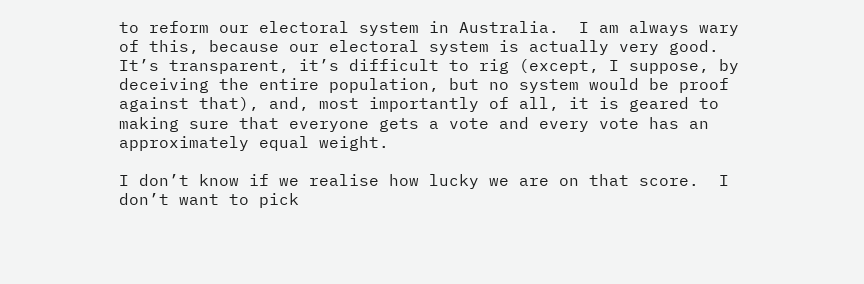to reform our electoral system in Australia.  I am always wary of this, because our electoral system is actually very good.  It’s transparent, it’s difficult to rig (except, I suppose, by deceiving the entire population, but no system would be proof against that), and, most importantly of all, it is geared to making sure that everyone gets a vote and every vote has an approximately equal weight.

I don’t know if we realise how lucky we are on that score.  I don’t want to pick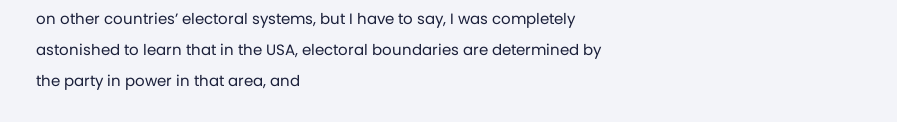on other countries’ electoral systems, but I have to say, I was completely astonished to learn that in the USA, electoral boundaries are determined by the party in power in that area, and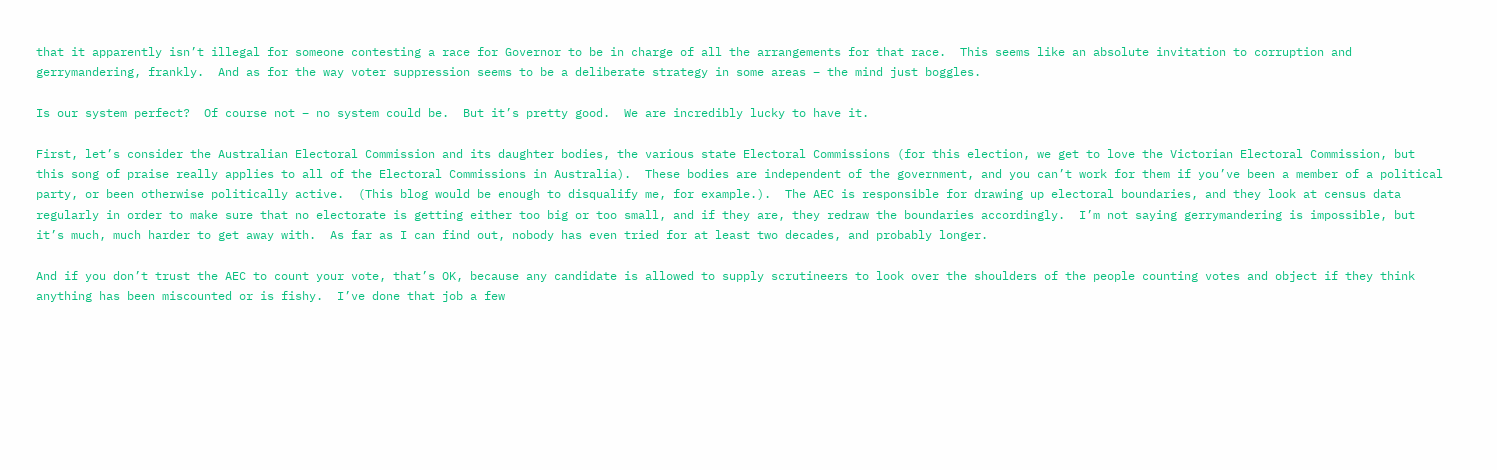that it apparently isn’t illegal for someone contesting a race for Governor to be in charge of all the arrangements for that race.  This seems like an absolute invitation to corruption and gerrymandering, frankly.  And as for the way voter suppression seems to be a deliberate strategy in some areas – the mind just boggles.

Is our system perfect?  Of course not – no system could be.  But it’s pretty good.  We are incredibly lucky to have it.

First, let’s consider the Australian Electoral Commission and its daughter bodies, the various state Electoral Commissions (for this election, we get to love the Victorian Electoral Commission, but this song of praise really applies to all of the Electoral Commissions in Australia).  These bodies are independent of the government, and you can’t work for them if you’ve been a member of a political party, or been otherwise politically active.  (This blog would be enough to disqualify me, for example.).  The AEC is responsible for drawing up electoral boundaries, and they look at census data regularly in order to make sure that no electorate is getting either too big or too small, and if they are, they redraw the boundaries accordingly.  I’m not saying gerrymandering is impossible, but it’s much, much harder to get away with.  As far as I can find out, nobody has even tried for at least two decades, and probably longer.

And if you don’t trust the AEC to count your vote, that’s OK, because any candidate is allowed to supply scrutineers to look over the shoulders of the people counting votes and object if they think anything has been miscounted or is fishy.  I’ve done that job a few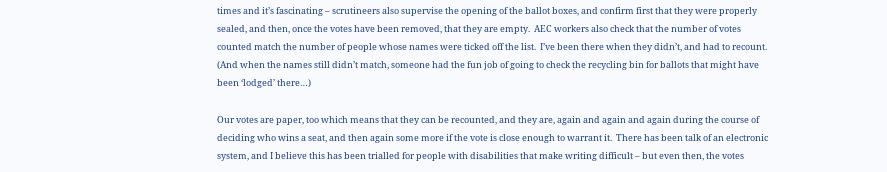times and it’s fascinating – scrutineers also supervise the opening of the ballot boxes, and confirm first that they were properly sealed, and then, once the votes have been removed, that they are empty.  AEC workers also check that the number of votes counted match the number of people whose names were ticked off the list.  I’ve been there when they didn’t, and had to recount.  (And when the names still didn’t match, someone had the fun job of going to check the recycling bin for ballots that might have been ‘lodged’ there…)

Our votes are paper, too which means that they can be recounted, and they are, again and again and again during the course of deciding who wins a seat, and then again some more if the vote is close enough to warrant it.  There has been talk of an electronic system, and I believe this has been trialled for people with disabilities that make writing difficult – but even then, the votes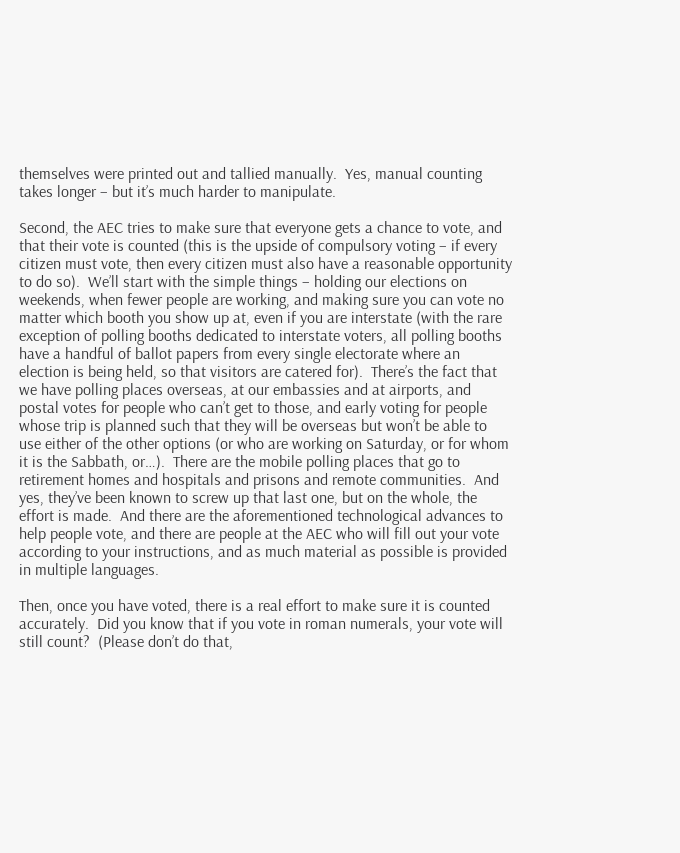themselves were printed out and tallied manually.  Yes, manual counting takes longer – but it’s much harder to manipulate.

Second, the AEC tries to make sure that everyone gets a chance to vote, and that their vote is counted (this is the upside of compulsory voting – if every citizen must vote, then every citizen must also have a reasonable opportunity to do so).  We’ll start with the simple things – holding our elections on weekends, when fewer people are working, and making sure you can vote no matter which booth you show up at, even if you are interstate (with the rare exception of polling booths dedicated to interstate voters, all polling booths have a handful of ballot papers from every single electorate where an election is being held, so that visitors are catered for).  There’s the fact that we have polling places overseas, at our embassies and at airports, and postal votes for people who can’t get to those, and early voting for people whose trip is planned such that they will be overseas but won’t be able to use either of the other options (or who are working on Saturday, or for whom it is the Sabbath, or…).  There are the mobile polling places that go to retirement homes and hospitals and prisons and remote communities.  And yes, they’ve been known to screw up that last one, but on the whole, the effort is made.  And there are the aforementioned technological advances to help people vote, and there are people at the AEC who will fill out your vote according to your instructions, and as much material as possible is provided in multiple languages.

Then, once you have voted, there is a real effort to make sure it is counted accurately.  Did you know that if you vote in roman numerals, your vote will still count?  (Please don’t do that,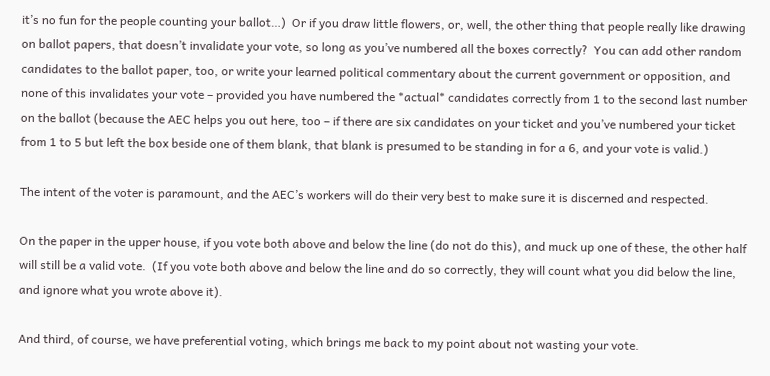it’s no fun for the people counting your ballot…)  Or if you draw little flowers, or, well, the other thing that people really like drawing on ballot papers, that doesn’t invalidate your vote, so long as you’ve numbered all the boxes correctly?  You can add other random candidates to the ballot paper, too, or write your learned political commentary about the current government or opposition, and none of this invalidates your vote – provided you have numbered the *actual* candidates correctly from 1 to the second last number on the ballot (because the AEC helps you out here, too – if there are six candidates on your ticket and you’ve numbered your ticket from 1 to 5 but left the box beside one of them blank, that blank is presumed to be standing in for a 6, and your vote is valid.)

The intent of the voter is paramount, and the AEC’s workers will do their very best to make sure it is discerned and respected.

On the paper in the upper house, if you vote both above and below the line (do not do this), and muck up one of these, the other half will still be a valid vote.  (If you vote both above and below the line and do so correctly, they will count what you did below the line, and ignore what you wrote above it).

And third, of course, we have preferential voting, which brings me back to my point about not wasting your vote.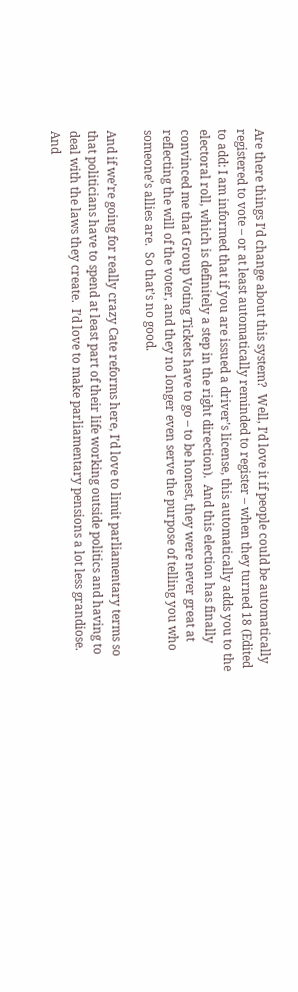Are there things I’d change about this system?  Well, I’d love it if people could be automatically registered to vote – or at least automatically reminded to register – when they turned 18 (Edited to add: I am informed that if you are issued a driver’s license, this automatically adds you to the electoral roll, which is definitely a step in the right direction).  And this election has finally convinced me that Group Voting Tickets have to go – to be honest, they were never great at reflecting the will of the voter, and they no longer even serve the purpose of telling you who someone’s allies are.  So that’s no good.

And if we’re going for really crazy Cate reforms here, I’d love to limit parliamentary terms so that politicians have to spend at least part of their life working outside politics and having to deal with the laws they create.  I’d love to make parliamentary pensions a lot less grandiose.  And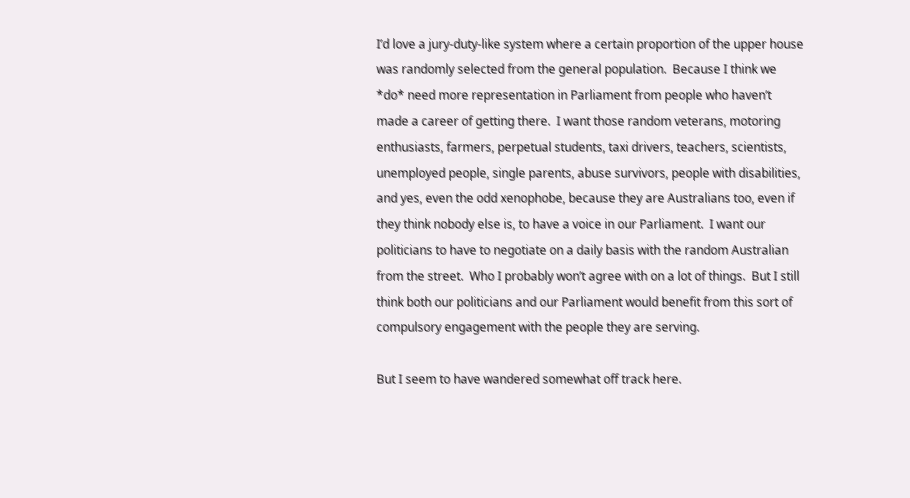I’d love a jury-duty-like system where a certain proportion of the upper house was randomly selected from the general population.  Because I think we *do* need more representation in Parliament from people who haven’t made a career of getting there.  I want those random veterans, motoring enthusiasts, farmers, perpetual students, taxi drivers, teachers, scientists, unemployed people, single parents, abuse survivors, people with disabilities, and yes, even the odd xenophobe, because they are Australians too, even if they think nobody else is, to have a voice in our Parliament.  I want our politicians to have to negotiate on a daily basis with the random Australian from the street.  Who I probably won’t agree with on a lot of things.  But I still think both our politicians and our Parliament would benefit from this sort of compulsory engagement with the people they are serving.

But I seem to have wandered somewhat off track here.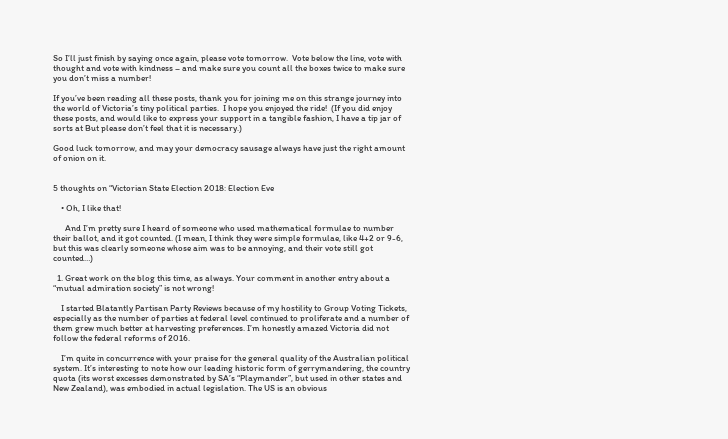So I’ll just finish by saying once again, please vote tomorrow.  Vote below the line, vote with thought and vote with kindness – and make sure you count all the boxes twice to make sure you don’t miss a number!

If you’ve been reading all these posts, thank you for joining me on this strange journey into the world of Victoria’s tiny political parties.  I hope you enjoyed the ride!  (If you did enjoy these posts, and would like to express your support in a tangible fashion, I have a tip jar of sorts at But please don’t feel that it is necessary.)

Good luck tomorrow, and may your democracy sausage always have just the right amount of onion on it.


5 thoughts on “Victorian State Election 2018: Election Eve

    • Oh, I like that!

      And I’m pretty sure I heard of someone who used mathematical formulae to number their ballot, and it got counted. (I mean, I think they were simple formulae, like 4+2 or 9-6, but this was clearly someone whose aim was to be annoying, and their vote still got counted…)

  1. Great work on the blog this time, as always. Your comment in another entry about a “mutual admiration society” is not wrong!

    I started Blatantly Partisan Party Reviews because of my hostility to Group Voting Tickets, especially as the number of parties at federal level continued to proliferate and a number of them grew much better at harvesting preferences. I’m honestly amazed Victoria did not follow the federal reforms of 2016.

    I’m quite in concurrence with your praise for the general quality of the Australian political system. It’s interesting to note how our leading historic form of gerrymandering, the country quota (its worst excesses demonstrated by SA’s “Playmander”, but used in other states and New Zealand), was embodied in actual legislation. The US is an obvious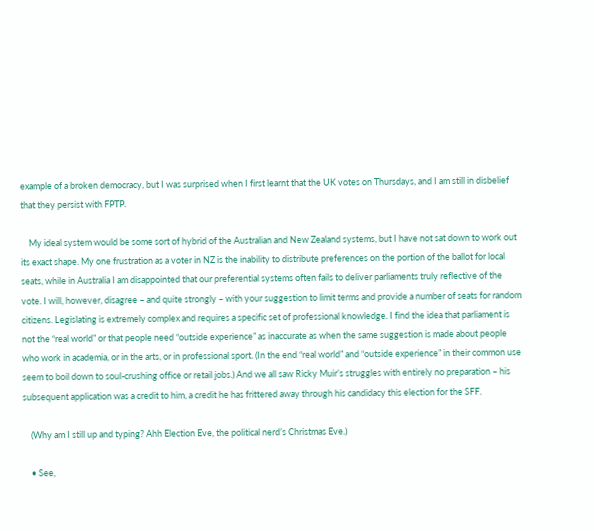example of a broken democracy, but I was surprised when I first learnt that the UK votes on Thursdays, and I am still in disbelief that they persist with FPTP.

    My ideal system would be some sort of hybrid of the Australian and New Zealand systems, but I have not sat down to work out its exact shape. My one frustration as a voter in NZ is the inability to distribute preferences on the portion of the ballot for local seats, while in Australia I am disappointed that our preferential systems often fails to deliver parliaments truly reflective of the vote. I will, however, disagree – and quite strongly – with your suggestion to limit terms and provide a number of seats for random citizens. Legislating is extremely complex and requires a specific set of professional knowledge. I find the idea that parliament is not the “real world” or that people need “outside experience” as inaccurate as when the same suggestion is made about people who work in academia, or in the arts, or in professional sport. (In the end “real world” and “outside experience” in their common use seem to boil down to soul-crushing office or retail jobs.) And we all saw Ricky Muir’s struggles with entirely no preparation – his subsequent application was a credit to him, a credit he has frittered away through his candidacy this election for the SFF.

    (Why am I still up and typing? Ahh Election Eve, the political nerd’s Christmas Eve.)

    • See,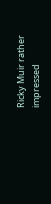Ricky Muir rather impressed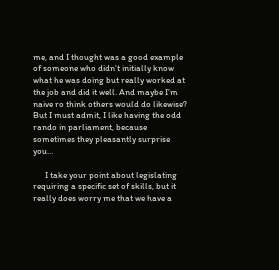me, and I thought was a good example of someone who didn’t initially know what he was doing but really worked at the job and did it well. And maybe I’m naive ro think others would do likewise? But I must admit, I like having the odd rando in parliament, because sometimes they pleasantly surprise you…

      I take your point about legislating requiring a specific set of skills, but it really does worry me that we have a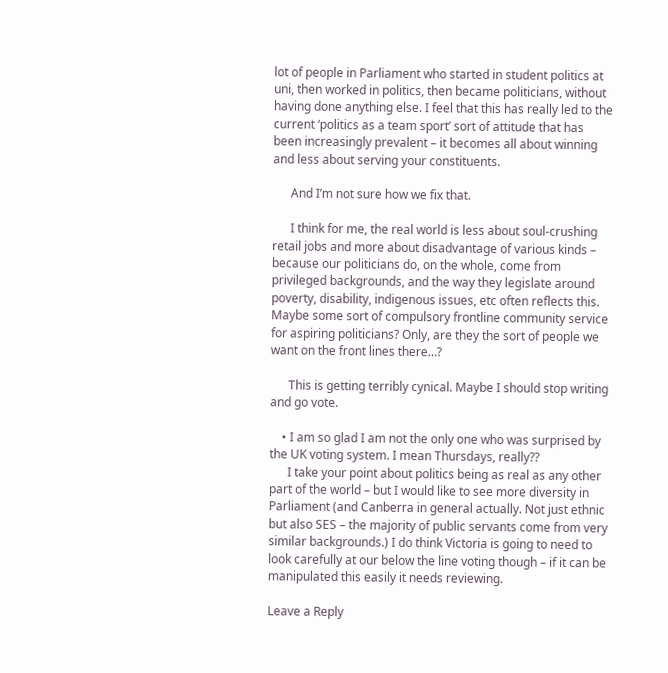lot of people in Parliament who started in student politics at uni, then worked in politics, then became politicians, without having done anything else. I feel that this has really led to the current ‘politics as a team sport’ sort of attitude that has been increasingly prevalent – it becomes all about winning and less about serving your constituents.

      And I’m not sure how we fix that.

      I think for me, the real world is less about soul-crushing retail jobs and more about disadvantage of various kinds – because our politicians do, on the whole, come from privileged backgrounds, and the way they legislate around poverty, disability, indigenous issues, etc often reflects this. Maybe some sort of compulsory frontline community service for aspiring politicians? Only, are they the sort of people we want on the front lines there…?

      This is getting terribly cynical. Maybe I should stop writing and go vote.

    • I am so glad I am not the only one who was surprised by the UK voting system. I mean Thursdays, really??
      I take your point about politics being as real as any other part of the world – but I would like to see more diversity in Parliament (and Canberra in general actually. Not just ethnic but also SES – the majority of public servants come from very similar backgrounds.) I do think Victoria is going to need to look carefully at our below the line voting though – if it can be manipulated this easily it needs reviewing.

Leave a Reply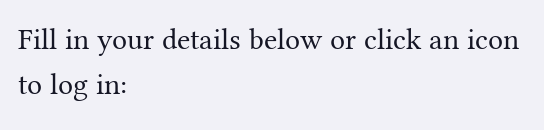Fill in your details below or click an icon to log in: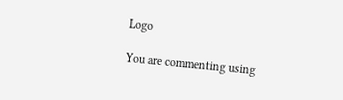Logo

You are commenting using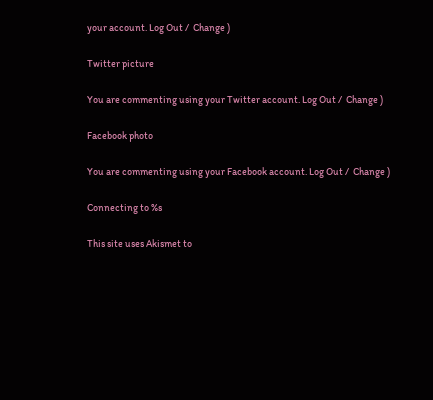your account. Log Out /  Change )

Twitter picture

You are commenting using your Twitter account. Log Out /  Change )

Facebook photo

You are commenting using your Facebook account. Log Out /  Change )

Connecting to %s

This site uses Akismet to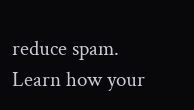reduce spam. Learn how your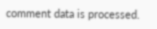comment data is processed.